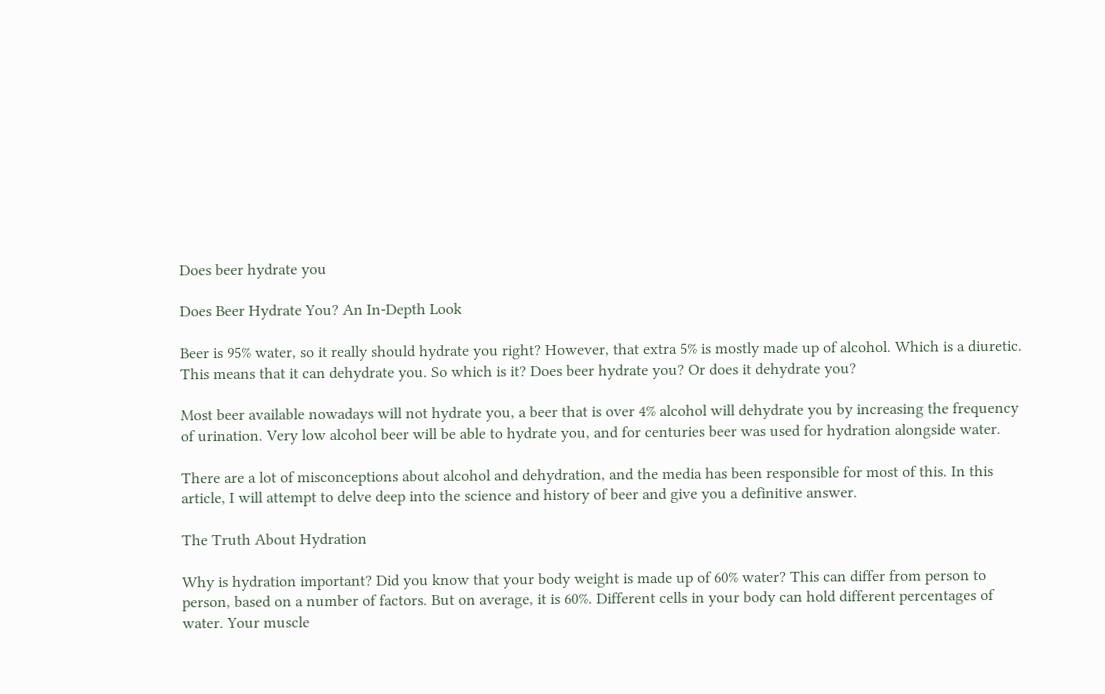Does beer hydrate you

Does Beer Hydrate You? An In-Depth Look

Beer is 95% water, so it really should hydrate you right? However, that extra 5% is mostly made up of alcohol. Which is a diuretic. This means that it can dehydrate you. So which is it? Does beer hydrate you? Or does it dehydrate you?

Most beer available nowadays will not hydrate you, a beer that is over 4% alcohol will dehydrate you by increasing the frequency of urination. Very low alcohol beer will be able to hydrate you, and for centuries beer was used for hydration alongside water.

There are a lot of misconceptions about alcohol and dehydration, and the media has been responsible for most of this. In this article, I will attempt to delve deep into the science and history of beer and give you a definitive answer.

The Truth About Hydration

Why is hydration important? Did you know that your body weight is made up of 60% water? This can differ from person to person, based on a number of factors. But on average, it is 60%. Different cells in your body can hold different percentages of water. Your muscle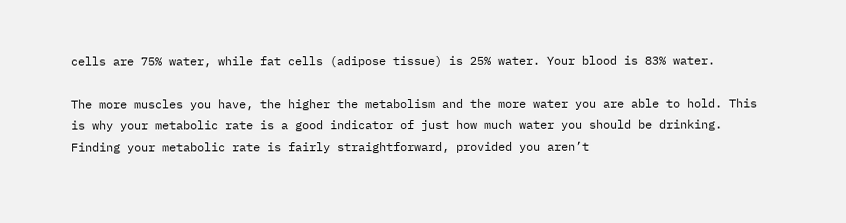cells are 75% water, while fat cells (adipose tissue) is 25% water. Your blood is 83% water.

The more muscles you have, the higher the metabolism and the more water you are able to hold. This is why your metabolic rate is a good indicator of just how much water you should be drinking. Finding your metabolic rate is fairly straightforward, provided you aren’t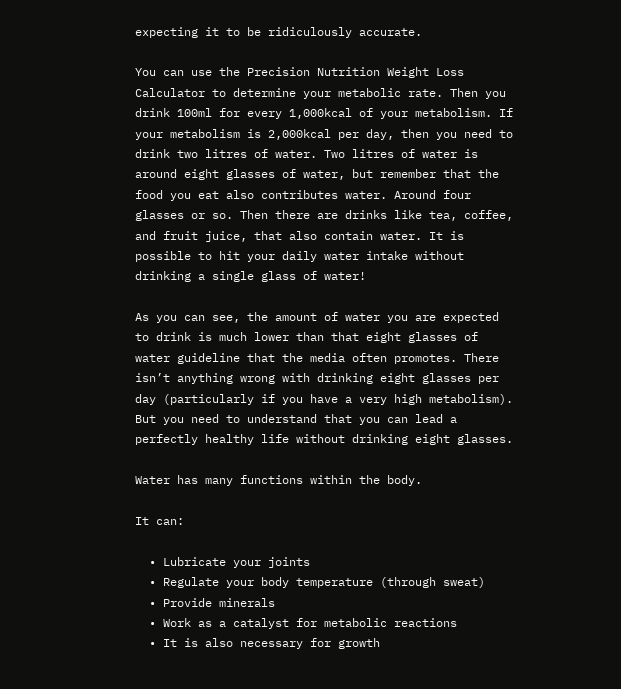expecting it to be ridiculously accurate.

You can use the Precision Nutrition Weight Loss Calculator to determine your metabolic rate. Then you drink 100ml for every 1,000kcal of your metabolism. If your metabolism is 2,000kcal per day, then you need to drink two litres of water. Two litres of water is around eight glasses of water, but remember that the food you eat also contributes water. Around four glasses or so. Then there are drinks like tea, coffee, and fruit juice, that also contain water. It is possible to hit your daily water intake without drinking a single glass of water!

As you can see, the amount of water you are expected to drink is much lower than that eight glasses of water guideline that the media often promotes. There isn’t anything wrong with drinking eight glasses per day (particularly if you have a very high metabolism). But you need to understand that you can lead a perfectly healthy life without drinking eight glasses.

Water has many functions within the body.

It can:

  • Lubricate your joints
  • Regulate your body temperature (through sweat)
  • Provide minerals
  • Work as a catalyst for metabolic reactions
  • It is also necessary for growth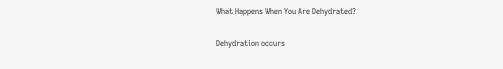What Happens When You Are Dehydrated?

Dehydration occurs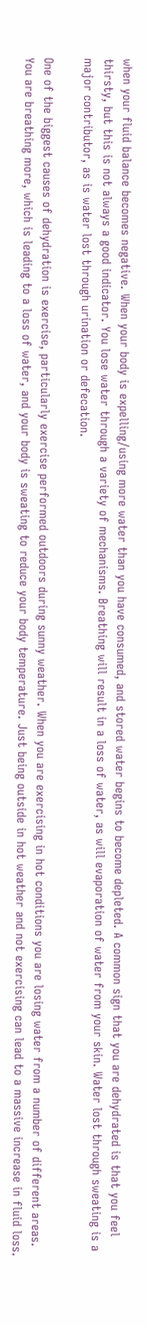when your fluid balance becomes negative. When your body is expelling/using more water than you have consumed, and stored water begins to become depleted. A common sign that you are dehydrated is that you feel thirsty, but this is not always a good indicator. You lose water through a variety of mechanisms. Breathing will result in a loss of water, as will evaporation of water from your skin. Water lost through sweating is a major contributor, as is water lost through urination or defecation.

One of the biggest causes of dehydration is exercise, particularly exercise performed outdoors during sunny weather. When you are exercising in hot conditions you are losing water from a number of different areas. You are breathing more, which is leading to a loss of water, and your body is sweating to reduce your body temperature. Just being outside in hot weather and not exercising can lead to a massive increase in fluid loss.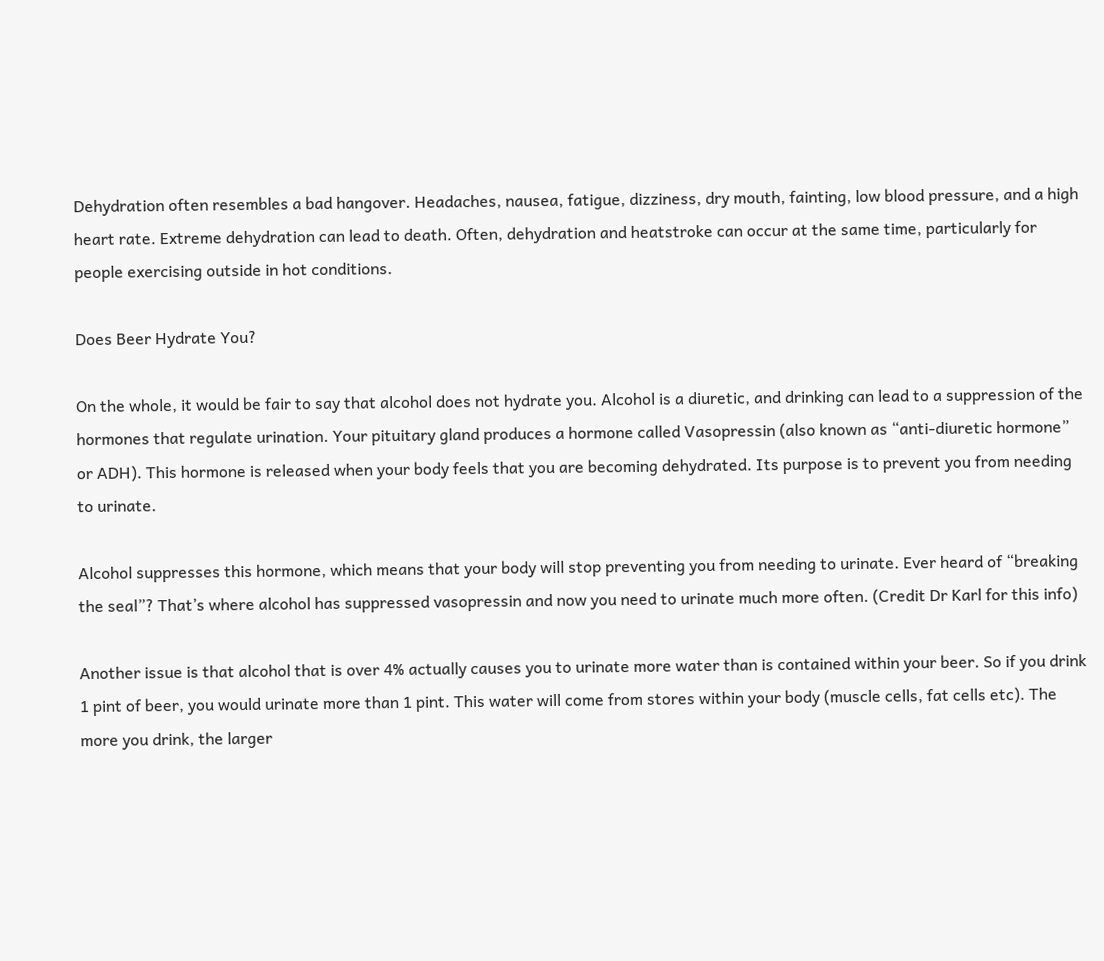Dehydration often resembles a bad hangover. Headaches, nausea, fatigue, dizziness, dry mouth, fainting, low blood pressure, and a high heart rate. Extreme dehydration can lead to death. Often, dehydration and heatstroke can occur at the same time, particularly for people exercising outside in hot conditions.

Does Beer Hydrate You?

On the whole, it would be fair to say that alcohol does not hydrate you. Alcohol is a diuretic, and drinking can lead to a suppression of the hormones that regulate urination. Your pituitary gland produces a hormone called Vasopressin (also known as “anti-diuretic hormone” or ADH). This hormone is released when your body feels that you are becoming dehydrated. Its purpose is to prevent you from needing to urinate.

Alcohol suppresses this hormone, which means that your body will stop preventing you from needing to urinate. Ever heard of “breaking the seal”? That’s where alcohol has suppressed vasopressin and now you need to urinate much more often. (Credit Dr Karl for this info)

Another issue is that alcohol that is over 4% actually causes you to urinate more water than is contained within your beer. So if you drink 1 pint of beer, you would urinate more than 1 pint. This water will come from stores within your body (muscle cells, fat cells etc). The more you drink, the larger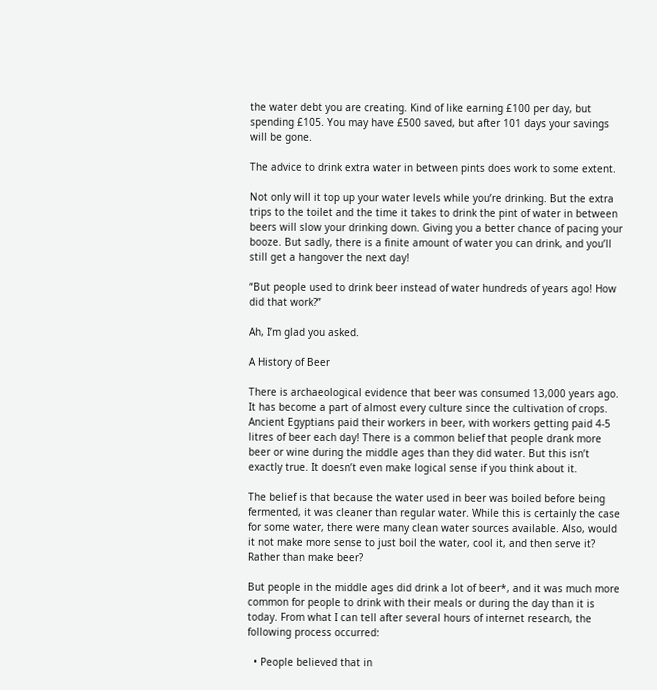the water debt you are creating. Kind of like earning £100 per day, but spending £105. You may have £500 saved, but after 101 days your savings will be gone.

The advice to drink extra water in between pints does work to some extent.

Not only will it top up your water levels while you’re drinking. But the extra trips to the toilet and the time it takes to drink the pint of water in between beers will slow your drinking down. Giving you a better chance of pacing your booze. But sadly, there is a finite amount of water you can drink, and you’ll still get a hangover the next day!

“But people used to drink beer instead of water hundreds of years ago! How did that work?”

Ah, I’m glad you asked.

A History of Beer

There is archaeological evidence that beer was consumed 13,000 years ago. It has become a part of almost every culture since the cultivation of crops. Ancient Egyptians paid their workers in beer, with workers getting paid 4-5 litres of beer each day! There is a common belief that people drank more beer or wine during the middle ages than they did water. But this isn’t exactly true. It doesn’t even make logical sense if you think about it.

The belief is that because the water used in beer was boiled before being fermented, it was cleaner than regular water. While this is certainly the case for some water, there were many clean water sources available. Also, would it not make more sense to just boil the water, cool it, and then serve it? Rather than make beer?

But people in the middle ages did drink a lot of beer*, and it was much more common for people to drink with their meals or during the day than it is today. From what I can tell after several hours of internet research, the following process occurred:

  • People believed that in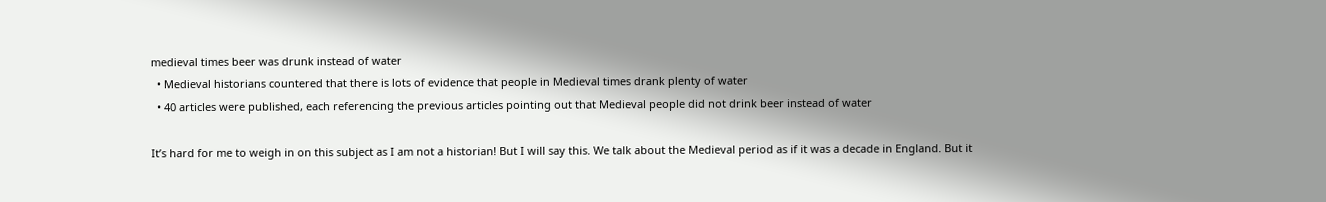medieval times beer was drunk instead of water
  • Medieval historians countered that there is lots of evidence that people in Medieval times drank plenty of water
  • 40 articles were published, each referencing the previous articles pointing out that Medieval people did not drink beer instead of water

It’s hard for me to weigh in on this subject as I am not a historian! But I will say this. We talk about the Medieval period as if it was a decade in England. But it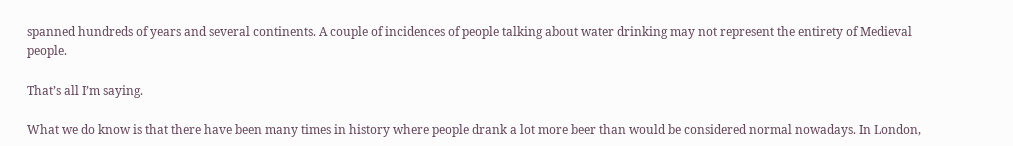spanned hundreds of years and several continents. A couple of incidences of people talking about water drinking may not represent the entirety of Medieval people.

That’s all I’m saying.

What we do know is that there have been many times in history where people drank a lot more beer than would be considered normal nowadays. In London,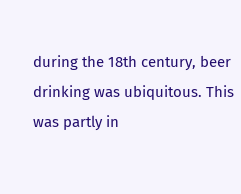during the 18th century, beer drinking was ubiquitous. This was partly in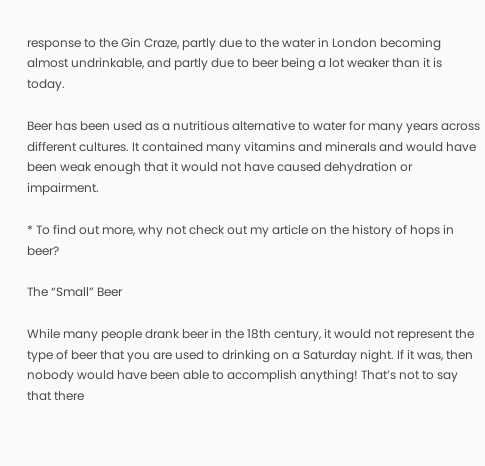response to the Gin Craze, partly due to the water in London becoming almost undrinkable, and partly due to beer being a lot weaker than it is today.

Beer has been used as a nutritious alternative to water for many years across different cultures. It contained many vitamins and minerals and would have been weak enough that it would not have caused dehydration or impairment.

* To find out more, why not check out my article on the history of hops in beer?

The “Small” Beer

While many people drank beer in the 18th century, it would not represent the type of beer that you are used to drinking on a Saturday night. If it was, then nobody would have been able to accomplish anything! That’s not to say that there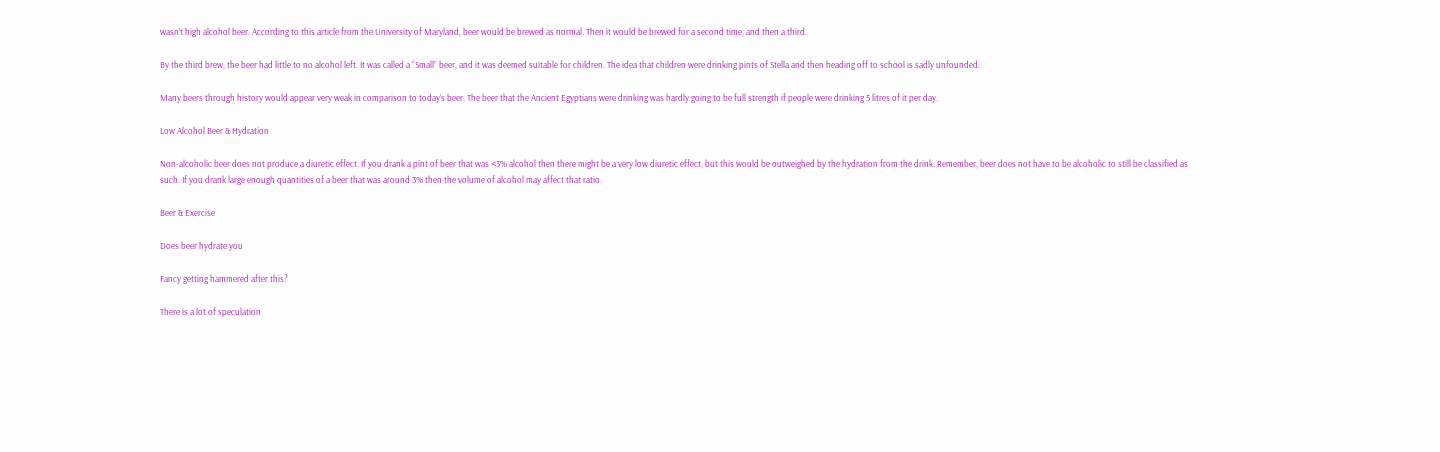wasn’t high alcohol beer. According to this article from the University of Maryland, beer would be brewed as normal. Then it would be brewed for a second time, and then a third.

By the third brew, the beer had little to no alcohol left. It was called a “Small” beer, and it was deemed suitable for children. The idea that children were drinking pints of Stella and then heading off to school is sadly unfounded.

Many beers through history would appear very weak in comparison to today’s beer. The beer that the Ancient Egyptians were drinking was hardly going to be full strength if people were drinking 5 litres of it per day.

Low Alcohol Beer & Hydration

Non-alcoholic beer does not produce a diuretic effect. If you drank a pint of beer that was <3% alcohol then there might be a very low diuretic effect, but this would be outweighed by the hydration from the drink. Remember, beer does not have to be alcoholic to still be classified as such. If you drank large enough quantities of a beer that was around 3% then the volume of alcohol may affect that ratio.

Beer & Exercise

Does beer hydrate you

Fancy getting hammered after this?

There is a lot of speculation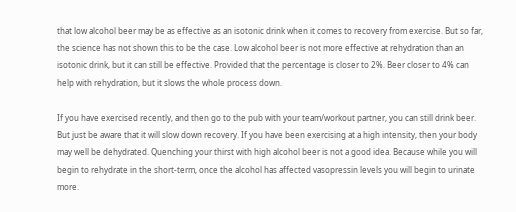that low alcohol beer may be as effective as an isotonic drink when it comes to recovery from exercise. But so far, the science has not shown this to be the case. Low alcohol beer is not more effective at rehydration than an isotonic drink, but it can still be effective. Provided that the percentage is closer to 2%. Beer closer to 4% can help with rehydration, but it slows the whole process down.

If you have exercised recently, and then go to the pub with your team/workout partner, you can still drink beer. But just be aware that it will slow down recovery. If you have been exercising at a high intensity, then your body may well be dehydrated. Quenching your thirst with high alcohol beer is not a good idea. Because while you will begin to rehydrate in the short-term, once the alcohol has affected vasopressin levels you will begin to urinate more.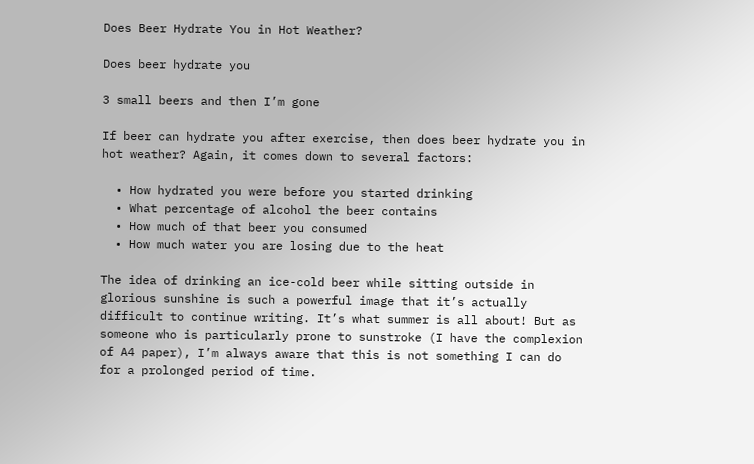Does Beer Hydrate You in Hot Weather?

Does beer hydrate you

3 small beers and then I’m gone

If beer can hydrate you after exercise, then does beer hydrate you in hot weather? Again, it comes down to several factors:

  • How hydrated you were before you started drinking
  • What percentage of alcohol the beer contains
  • How much of that beer you consumed
  • How much water you are losing due to the heat

The idea of drinking an ice-cold beer while sitting outside in glorious sunshine is such a powerful image that it’s actually difficult to continue writing. It’s what summer is all about! But as someone who is particularly prone to sunstroke (I have the complexion of A4 paper), I’m always aware that this is not something I can do for a prolonged period of time.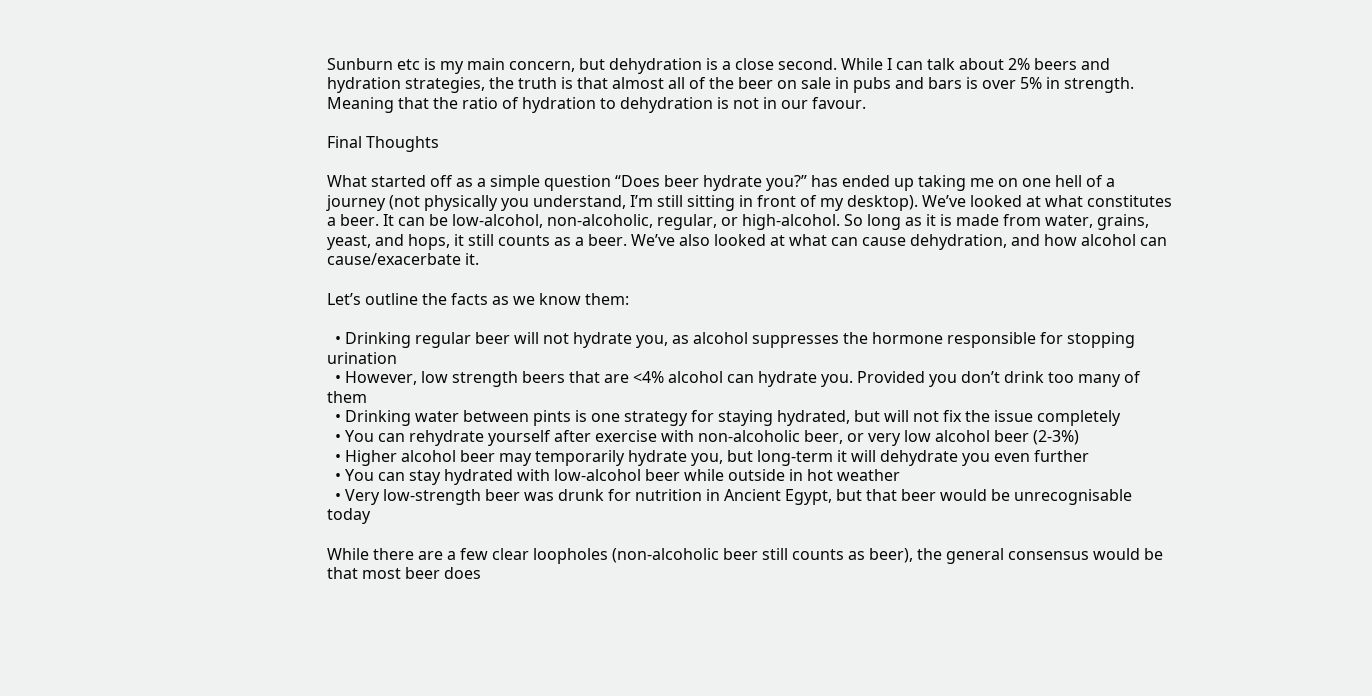Sunburn etc is my main concern, but dehydration is a close second. While I can talk about 2% beers and hydration strategies, the truth is that almost all of the beer on sale in pubs and bars is over 5% in strength. Meaning that the ratio of hydration to dehydration is not in our favour.

Final Thoughts

What started off as a simple question “Does beer hydrate you?” has ended up taking me on one hell of a journey (not physically you understand, I’m still sitting in front of my desktop). We’ve looked at what constitutes a beer. It can be low-alcohol, non-alcoholic, regular, or high-alcohol. So long as it is made from water, grains, yeast, and hops, it still counts as a beer. We’ve also looked at what can cause dehydration, and how alcohol can cause/exacerbate it.

Let’s outline the facts as we know them:

  • Drinking regular beer will not hydrate you, as alcohol suppresses the hormone responsible for stopping urination
  • However, low strength beers that are <4% alcohol can hydrate you. Provided you don’t drink too many of them
  • Drinking water between pints is one strategy for staying hydrated, but will not fix the issue completely
  • You can rehydrate yourself after exercise with non-alcoholic beer, or very low alcohol beer (2-3%)
  • Higher alcohol beer may temporarily hydrate you, but long-term it will dehydrate you even further
  • You can stay hydrated with low-alcohol beer while outside in hot weather
  • Very low-strength beer was drunk for nutrition in Ancient Egypt, but that beer would be unrecognisable today

While there are a few clear loopholes (non-alcoholic beer still counts as beer), the general consensus would be that most beer does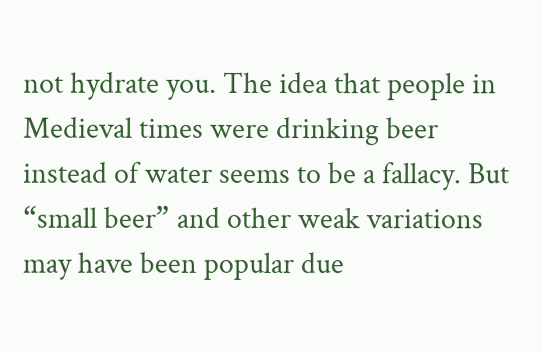not hydrate you. The idea that people in Medieval times were drinking beer instead of water seems to be a fallacy. But “small beer” and other weak variations may have been popular due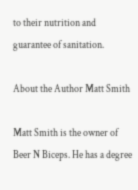to their nutrition and guarantee of sanitation.

About the Author Matt Smith

Matt Smith is the owner of Beer N Biceps. He has a degree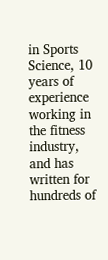in Sports Science, 10 years of experience working in the fitness industry, and has written for hundreds of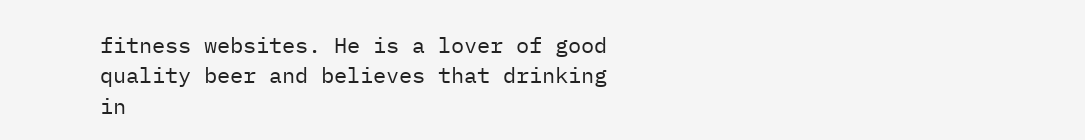fitness websites. He is a lover of good quality beer and believes that drinking in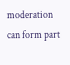moderation can form part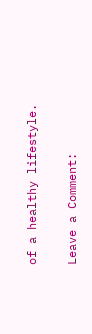of a healthy lifestyle.

Leave a Comment: